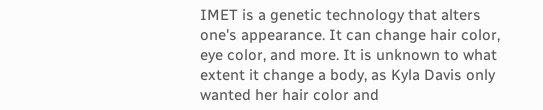IMET is a genetic technology that alters one's appearance. It can change hair color, eye color, and more. It is unknown to what extent it change a body, as Kyla Davis only wanted her hair color and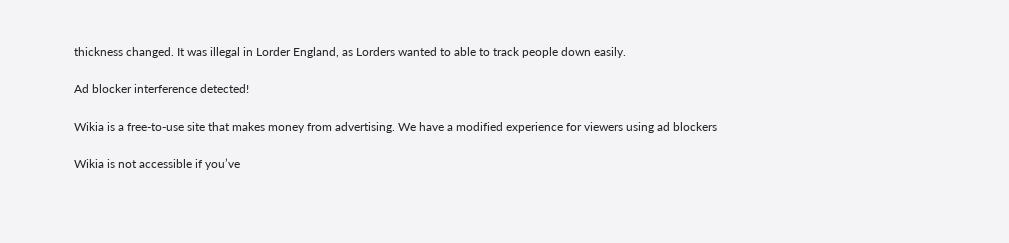thickness changed. It was illegal in Lorder England, as Lorders wanted to able to track people down easily.

Ad blocker interference detected!

Wikia is a free-to-use site that makes money from advertising. We have a modified experience for viewers using ad blockers

Wikia is not accessible if you’ve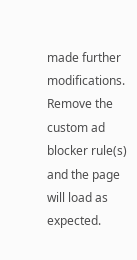made further modifications. Remove the custom ad blocker rule(s) and the page will load as expected.